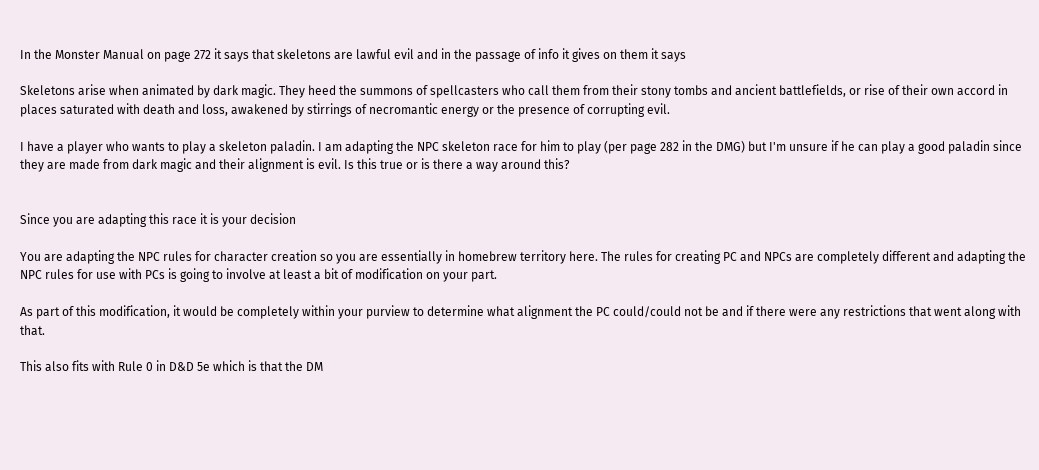In the Monster Manual on page 272 it says that skeletons are lawful evil and in the passage of info it gives on them it says

Skeletons arise when animated by dark magic. They heed the summons of spellcasters who call them from their stony tombs and ancient battlefields, or rise of their own accord in places saturated with death and loss, awakened by stirrings of necromantic energy or the presence of corrupting evil.

I have a player who wants to play a skeleton paladin. I am adapting the NPC skeleton race for him to play (per page 282 in the DMG) but I'm unsure if he can play a good paladin since they are made from dark magic and their alignment is evil. Is this true or is there a way around this?


Since you are adapting this race it is your decision

You are adapting the NPC rules for character creation so you are essentially in homebrew territory here. The rules for creating PC and NPCs are completely different and adapting the NPC rules for use with PCs is going to involve at least a bit of modification on your part.

As part of this modification, it would be completely within your purview to determine what alignment the PC could/could not be and if there were any restrictions that went along with that.

This also fits with Rule 0 in D&D 5e which is that the DM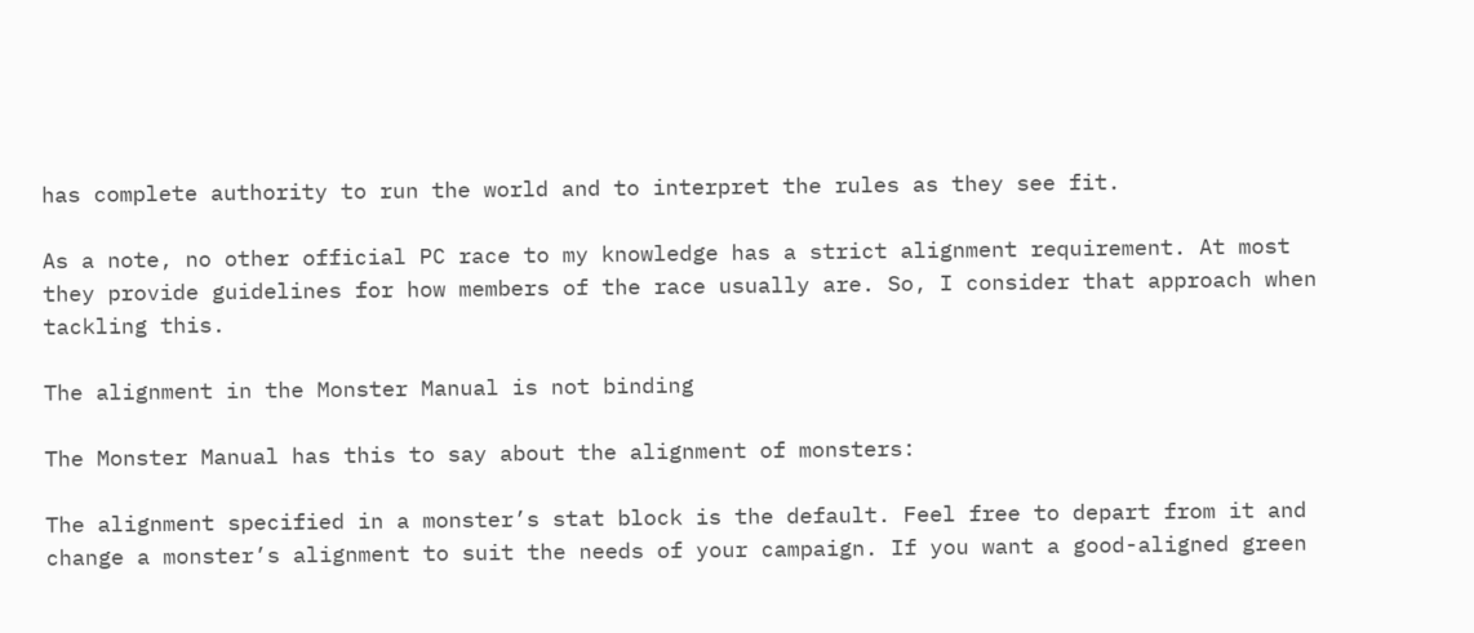has complete authority to run the world and to interpret the rules as they see fit.

As a note, no other official PC race to my knowledge has a strict alignment requirement. At most they provide guidelines for how members of the race usually are. So, I consider that approach when tackling this.

The alignment in the Monster Manual is not binding

The Monster Manual has this to say about the alignment of monsters:

The alignment specified in a monster’s stat block is the default. Feel free to depart from it and change a monster’s alignment to suit the needs of your campaign. If you want a good-aligned green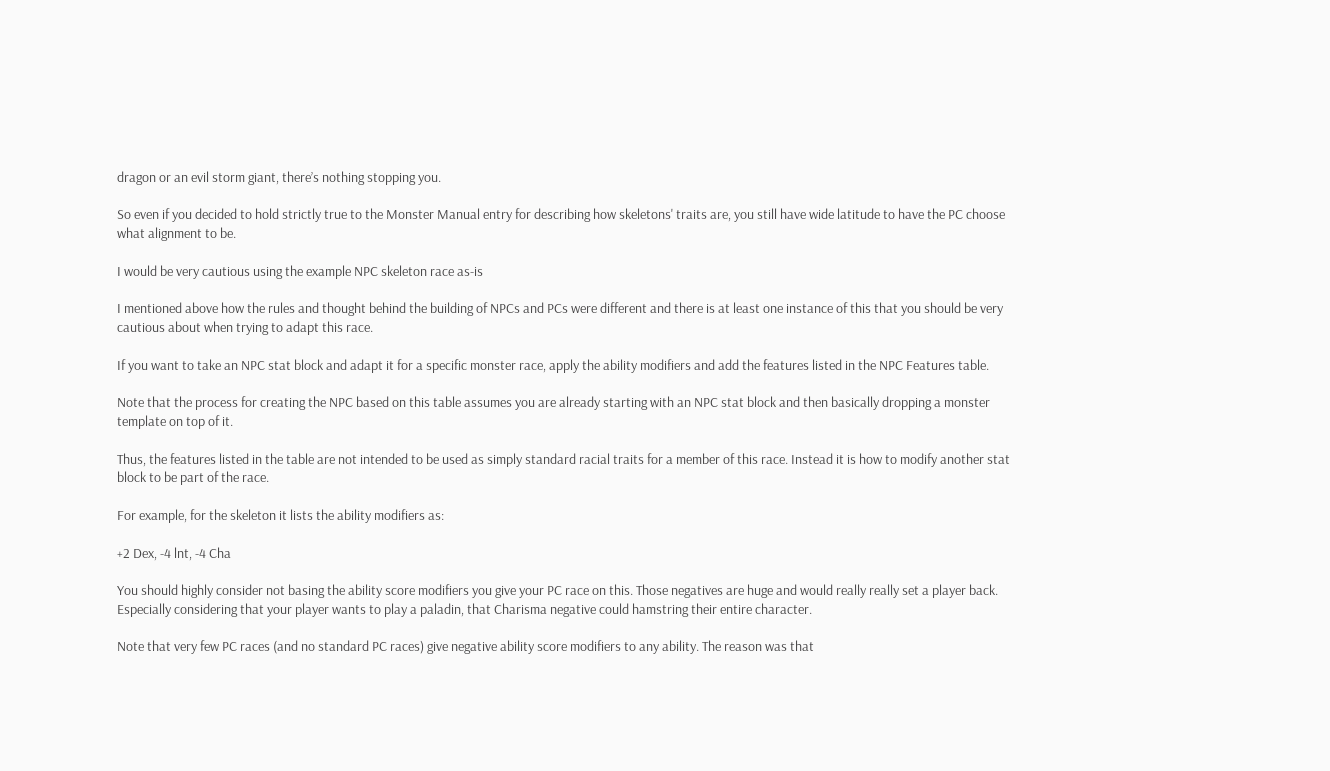dragon or an evil storm giant, there’s nothing stopping you.

So even if you decided to hold strictly true to the Monster Manual entry for describing how skeletons' traits are, you still have wide latitude to have the PC choose what alignment to be.

I would be very cautious using the example NPC skeleton race as-is

I mentioned above how the rules and thought behind the building of NPCs and PCs were different and there is at least one instance of this that you should be very cautious about when trying to adapt this race.

If you want to take an NPC stat block and adapt it for a specific monster race, apply the ability modifiers and add the features listed in the NPC Features table.

Note that the process for creating the NPC based on this table assumes you are already starting with an NPC stat block and then basically dropping a monster template on top of it.

Thus, the features listed in the table are not intended to be used as simply standard racial traits for a member of this race. Instead it is how to modify another stat block to be part of the race.

For example, for the skeleton it lists the ability modifiers as:

+2 Dex, -4 lnt, -4 Cha

You should highly consider not basing the ability score modifiers you give your PC race on this. Those negatives are huge and would really really set a player back. Especially considering that your player wants to play a paladin, that Charisma negative could hamstring their entire character.

Note that very few PC races (and no standard PC races) give negative ability score modifiers to any ability. The reason was that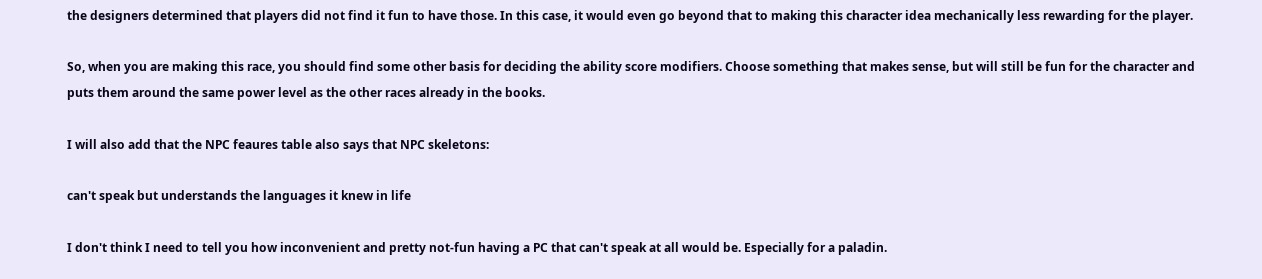the designers determined that players did not find it fun to have those. In this case, it would even go beyond that to making this character idea mechanically less rewarding for the player.

So, when you are making this race, you should find some other basis for deciding the ability score modifiers. Choose something that makes sense, but will still be fun for the character and puts them around the same power level as the other races already in the books.

I will also add that the NPC feaures table also says that NPC skeletons:

can't speak but understands the languages it knew in life

I don't think I need to tell you how inconvenient and pretty not-fun having a PC that can't speak at all would be. Especially for a paladin.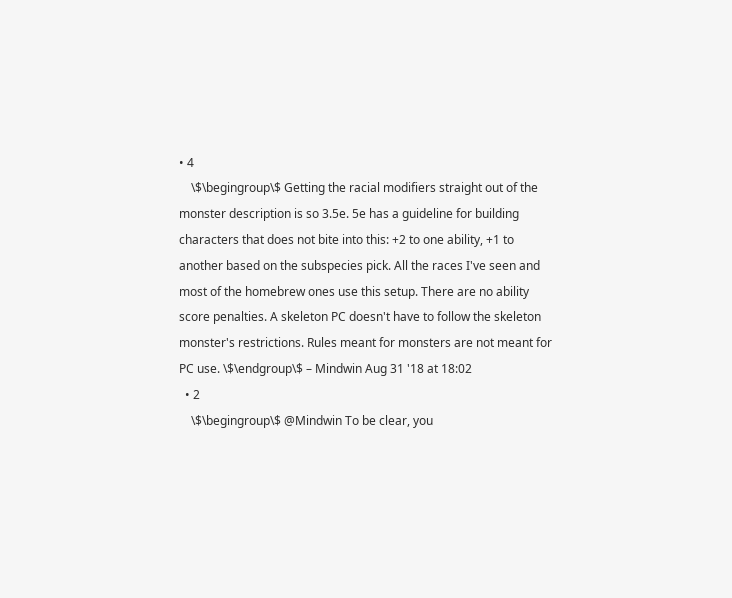• 4
    \$\begingroup\$ Getting the racial modifiers straight out of the monster description is so 3.5e. 5e has a guideline for building characters that does not bite into this: +2 to one ability, +1 to another based on the subspecies pick. All the races I've seen and most of the homebrew ones use this setup. There are no ability score penalties. A skeleton PC doesn't have to follow the skeleton monster's restrictions. Rules meant for monsters are not meant for PC use. \$\endgroup\$ – Mindwin Aug 31 '18 at 18:02
  • 2
    \$\begingroup\$ @Mindwin To be clear, you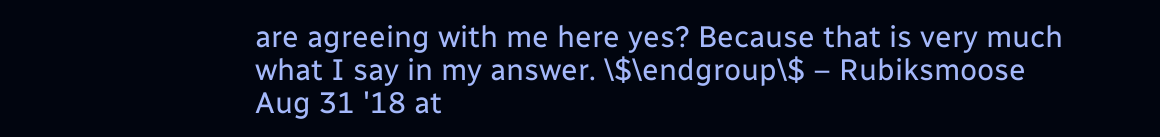are agreeing with me here yes? Because that is very much what I say in my answer. \$\endgroup\$ – Rubiksmoose Aug 31 '18 at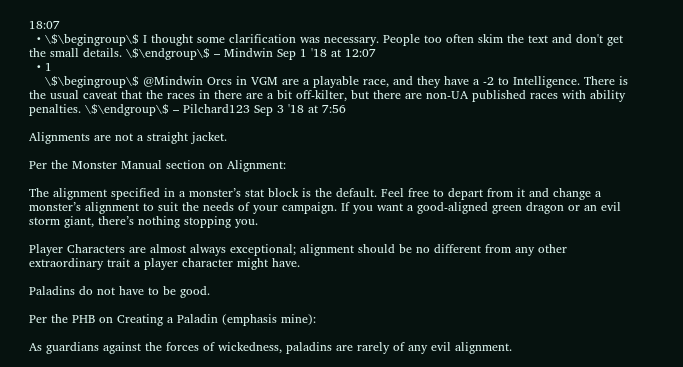18:07
  • \$\begingroup\$ I thought some clarification was necessary. People too often skim the text and don't get the small details. \$\endgroup\$ – Mindwin Sep 1 '18 at 12:07
  • 1
    \$\begingroup\$ @Mindwin Orcs in VGM are a playable race, and they have a -2 to Intelligence. There is the usual caveat that the races in there are a bit off-kilter, but there are non-UA published races with ability penalties. \$\endgroup\$ – Pilchard123 Sep 3 '18 at 7:56

Alignments are not a straight jacket.

Per the Monster Manual section on Alignment:

The alignment specified in a monster’s stat block is the default. Feel free to depart from it and change a monster’s alignment to suit the needs of your campaign. If you want a good-aligned green dragon or an evil storm giant, there’s nothing stopping you.

Player Characters are almost always exceptional; alignment should be no different from any other extraordinary trait a player character might have.

Paladins do not have to be good.

Per the PHB on Creating a Paladin (emphasis mine):

As guardians against the forces of wickedness, paladins are rarely of any evil alignment.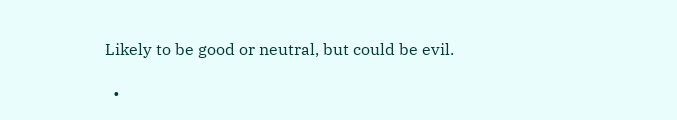Likely to be good or neutral, but could be evil.

  •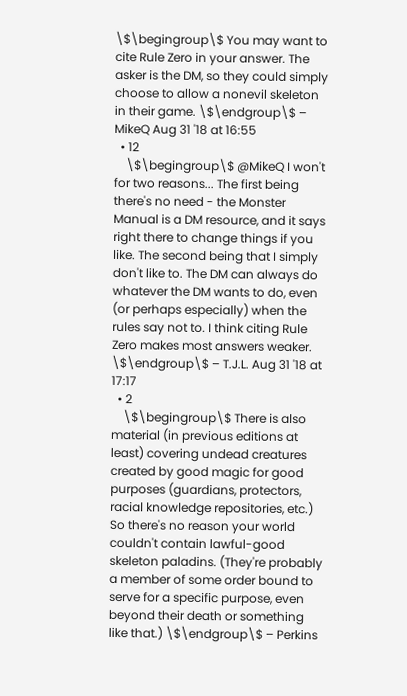\$\begingroup\$ You may want to cite Rule Zero in your answer. The asker is the DM, so they could simply choose to allow a nonevil skeleton in their game. \$\endgroup\$ – MikeQ Aug 31 '18 at 16:55
  • 12
    \$\begingroup\$ @MikeQ I won't for two reasons... The first being there's no need - the Monster Manual is a DM resource, and it says right there to change things if you like. The second being that I simply don't like to. The DM can always do whatever the DM wants to do, even (or perhaps especially) when the rules say not to. I think citing Rule Zero makes most answers weaker. \$\endgroup\$ – T.J.L. Aug 31 '18 at 17:17
  • 2
    \$\begingroup\$ There is also material (in previous editions at least) covering undead creatures created by good magic for good purposes (guardians, protectors, racial knowledge repositories, etc.) So there's no reason your world couldn't contain lawful-good skeleton paladins. (They're probably a member of some order bound to serve for a specific purpose, even beyond their death or something like that.) \$\endgroup\$ – Perkins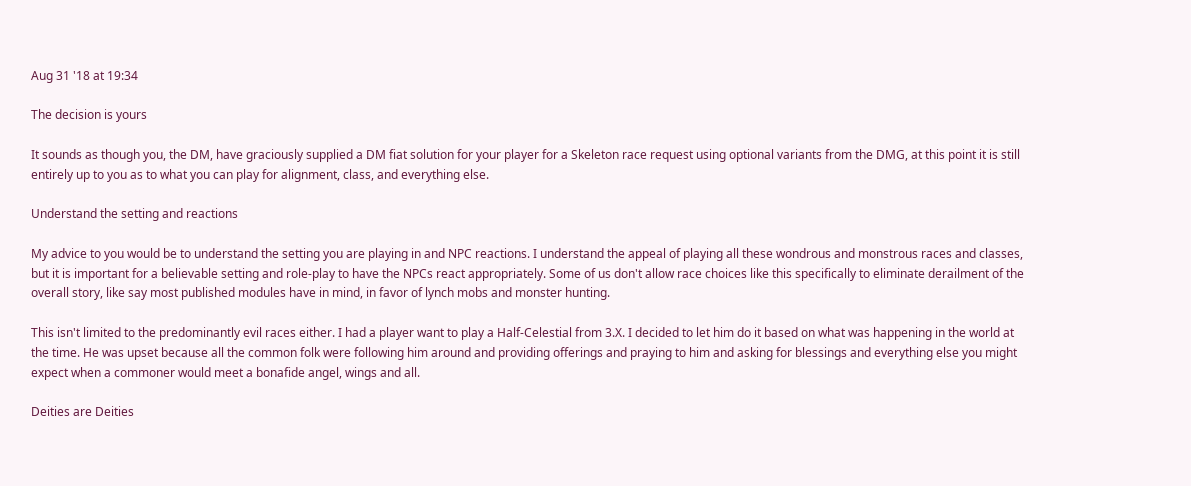Aug 31 '18 at 19:34

The decision is yours

It sounds as though you, the DM, have graciously supplied a DM fiat solution for your player for a Skeleton race request using optional variants from the DMG, at this point it is still entirely up to you as to what you can play for alignment, class, and everything else.

Understand the setting and reactions

My advice to you would be to understand the setting you are playing in and NPC reactions. I understand the appeal of playing all these wondrous and monstrous races and classes, but it is important for a believable setting and role-play to have the NPCs react appropriately. Some of us don't allow race choices like this specifically to eliminate derailment of the overall story, like say most published modules have in mind, in favor of lynch mobs and monster hunting.

This isn't limited to the predominantly evil races either. I had a player want to play a Half-Celestial from 3.X. I decided to let him do it based on what was happening in the world at the time. He was upset because all the common folk were following him around and providing offerings and praying to him and asking for blessings and everything else you might expect when a commoner would meet a bonafide angel, wings and all.

Deities are Deities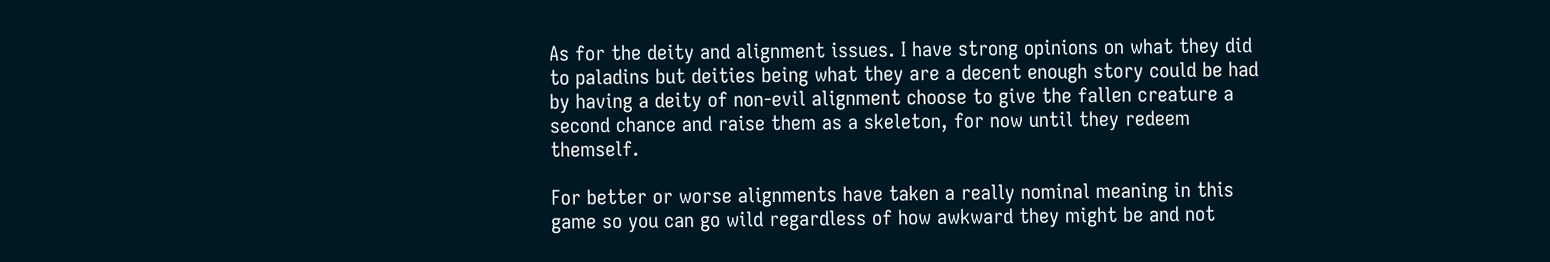As for the deity and alignment issues. I have strong opinions on what they did to paladins but deities being what they are a decent enough story could be had by having a deity of non-evil alignment choose to give the fallen creature a second chance and raise them as a skeleton, for now until they redeem themself.

For better or worse alignments have taken a really nominal meaning in this game so you can go wild regardless of how awkward they might be and not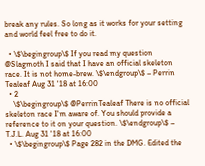break any rules. So long as it works for your setting and world feel free to do it.

  • \$\begingroup\$ If you read my question @Slagmoth I said that I have an official skeleton race. It is not home-brew. \$\endgroup\$ – Perrin Tealeaf Aug 31 '18 at 16:00
  • 2
    \$\begingroup\$ @PerrinTealeaf There is no official skeleton race I'm aware of. You should provide a reference to it on your question. \$\endgroup\$ – T.J.L. Aug 31 '18 at 16:00
  • \$\begingroup\$ Page 282 in the DMG. Edited the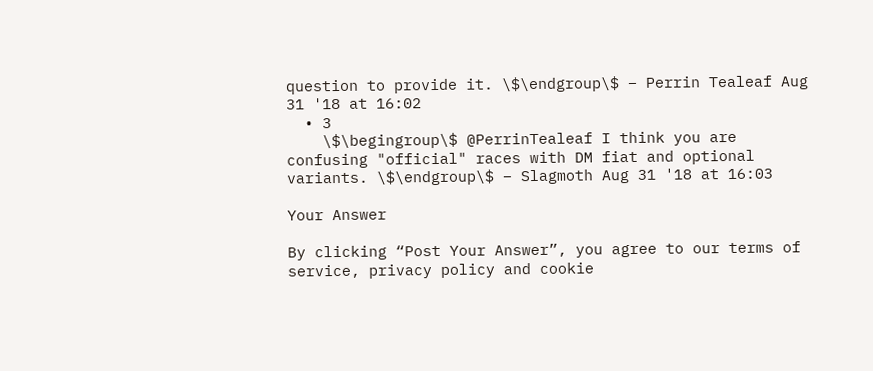question to provide it. \$\endgroup\$ – Perrin Tealeaf Aug 31 '18 at 16:02
  • 3
    \$\begingroup\$ @PerrinTealeaf I think you are confusing "official" races with DM fiat and optional variants. \$\endgroup\$ – Slagmoth Aug 31 '18 at 16:03

Your Answer

By clicking “Post Your Answer”, you agree to our terms of service, privacy policy and cookie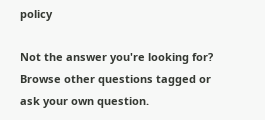policy

Not the answer you're looking for? Browse other questions tagged or ask your own question.